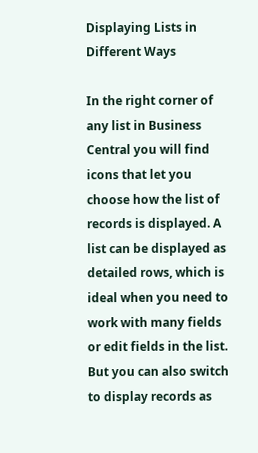Displaying Lists in Different Ways

In the right corner of any list in Business Central you will find icons that let you choose how the list of records is displayed. A list can be displayed as detailed rows, which is ideal when you need to work with many fields or edit fields in the list. But you can also switch to display records as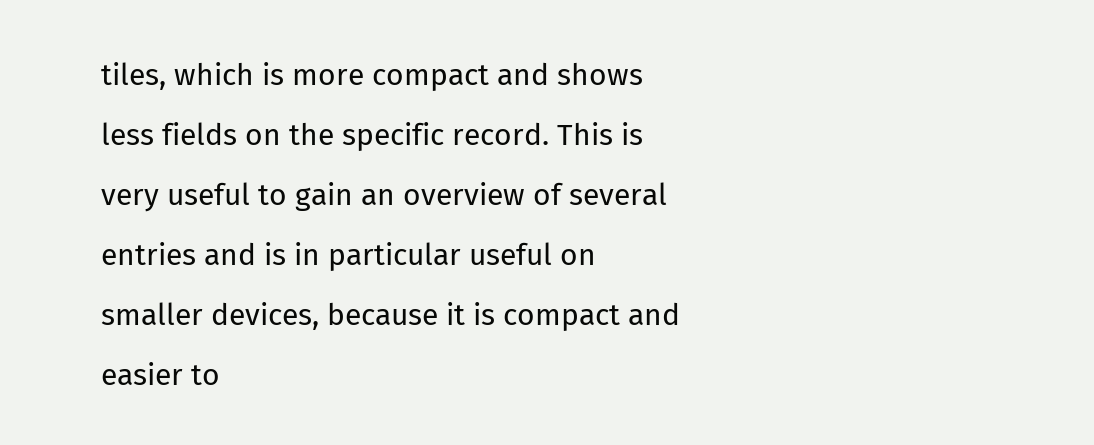tiles, which is more compact and shows less fields on the specific record. This is very useful to gain an overview of several entries and is in particular useful on smaller devices, because it is compact and easier to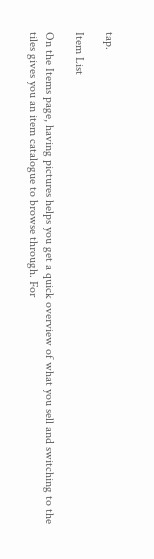tap.

Item List

On the Items page, having pictures helps you get a quick overview of what you sell and switching to the tiles gives you an item catalogue to browse through. For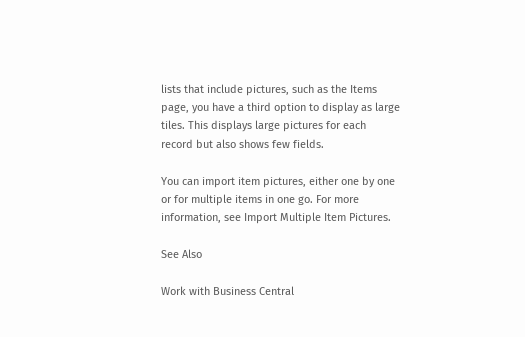lists that include pictures, such as the Items page, you have a third option to display as large tiles. This displays large pictures for each record but also shows few fields.

You can import item pictures, either one by one or for multiple items in one go. For more information, see Import Multiple Item Pictures.

See Also

Work with Business Central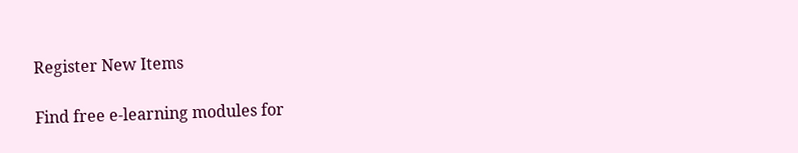Register New Items

Find free e-learning modules for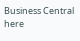Business Central here